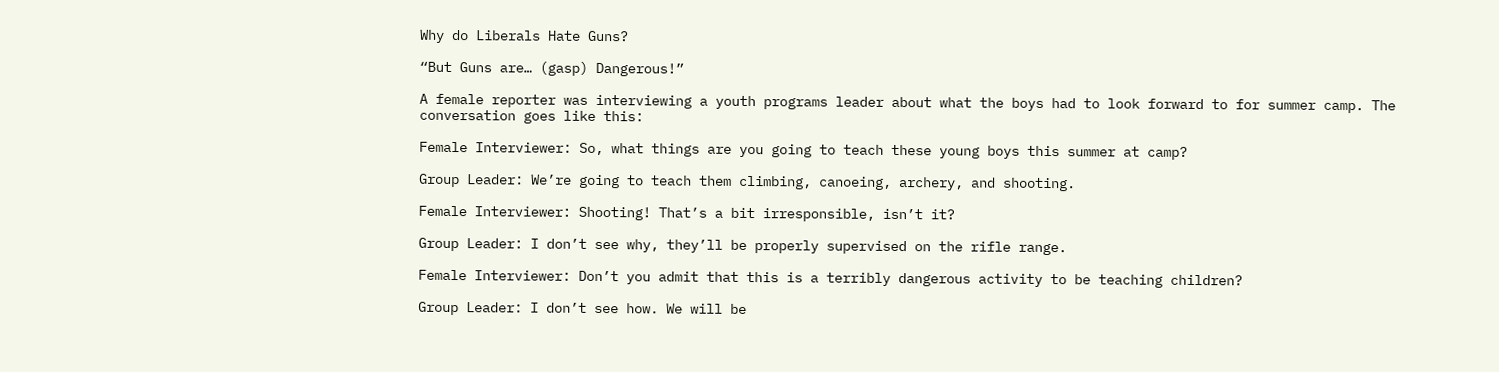Why do Liberals Hate Guns?

“But Guns are… (gasp) Dangerous!”

A female reporter was interviewing a youth programs leader about what the boys had to look forward to for summer camp. The conversation goes like this:

Female Interviewer: So, what things are you going to teach these young boys this summer at camp?

Group Leader: We’re going to teach them climbing, canoeing, archery, and shooting.

Female Interviewer: Shooting! That’s a bit irresponsible, isn’t it?

Group Leader: I don’t see why, they’ll be properly supervised on the rifle range.

Female Interviewer: Don’t you admit that this is a terribly dangerous activity to be teaching children?

Group Leader: I don’t see how. We will be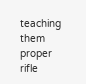teaching them proper rifle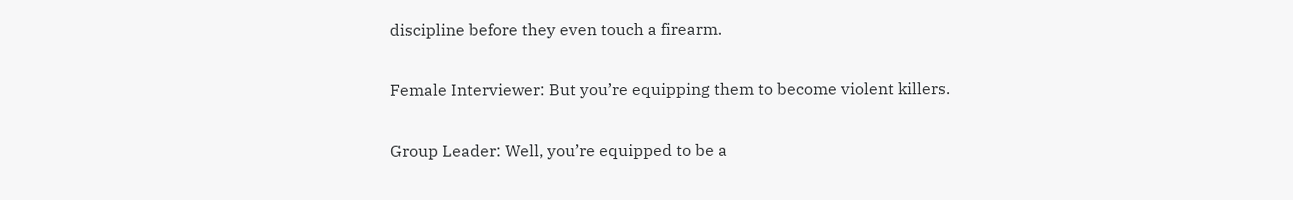discipline before they even touch a firearm.

Female Interviewer: But you’re equipping them to become violent killers.

Group Leader: Well, you’re equipped to be a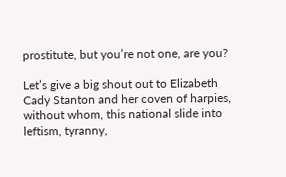prostitute, but you’re not one, are you?

Let’s give a big shout out to Elizabeth Cady Stanton and her coven of harpies, without whom, this national slide into leftism, tyranny,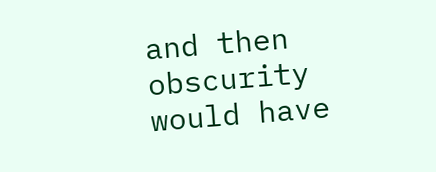and then obscurity would have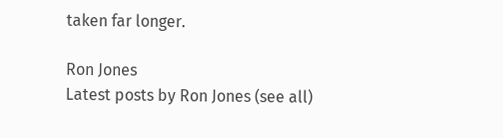taken far longer.

Ron Jones
Latest posts by Ron Jones (see all)